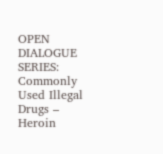OPEN DIALOGUE SERIES: Commonly Used Illegal Drugs – Heroin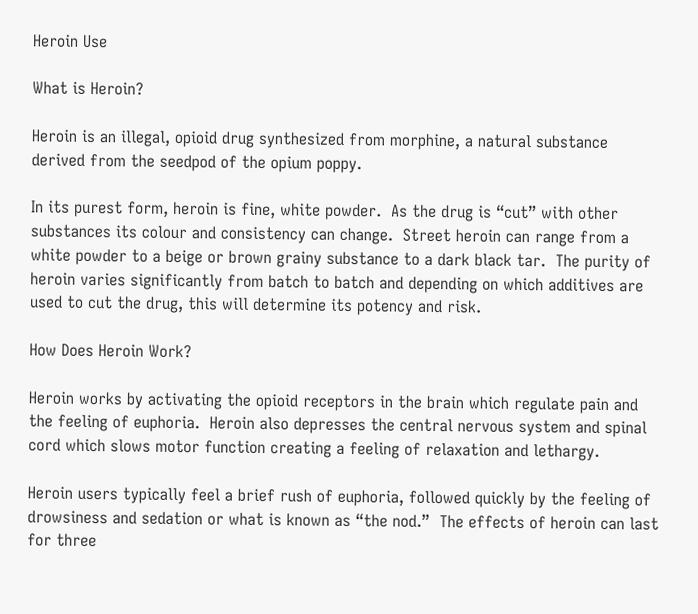Heroin Use

What is Heroin?

Heroin is an illegal, opioid drug synthesized from morphine, a natural substance derived from the seedpod of the opium poppy.

In its purest form, heroin is fine, white powder.  As the drug is “cut” with other substances its colour and consistency can change.  Street heroin can range from a white powder to a beige or brown grainy substance to a dark black tar.  The purity of heroin varies significantly from batch to batch and depending on which additives are used to cut the drug, this will determine its potency and risk.

How Does Heroin Work?

Heroin works by activating the opioid receptors in the brain which regulate pain and the feeling of euphoria.  Heroin also depresses the central nervous system and spinal cord which slows motor function creating a feeling of relaxation and lethargy.

Heroin users typically feel a brief rush of euphoria, followed quickly by the feeling of drowsiness and sedation or what is known as “the nod.”  The effects of heroin can last for three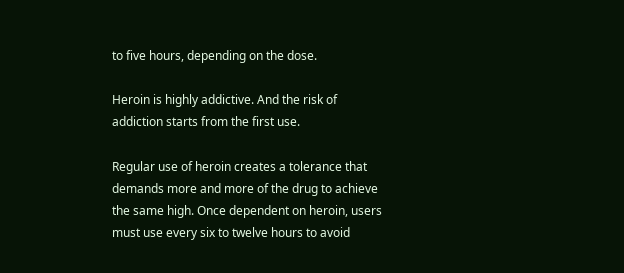to five hours, depending on the dose.

Heroin is highly addictive. And the risk of addiction starts from the first use.

Regular use of heroin creates a tolerance that demands more and more of the drug to achieve the same high. Once dependent on heroin, users must use every six to twelve hours to avoid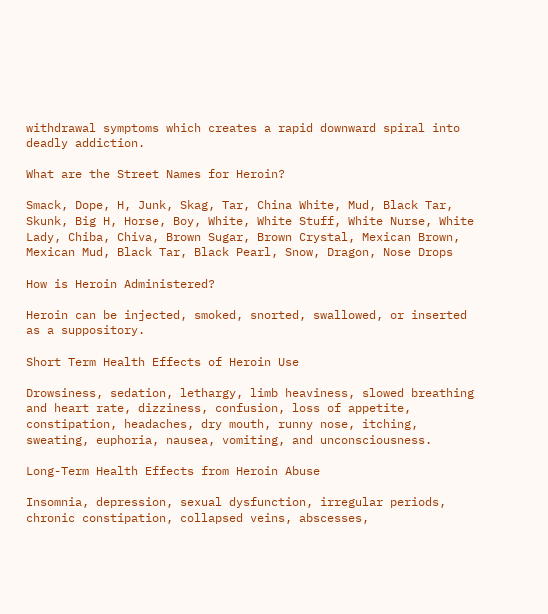withdrawal symptoms which creates a rapid downward spiral into deadly addiction.

What are the Street Names for Heroin?

Smack, Dope, H, Junk, Skag, Tar, China White, Mud, Black Tar, Skunk, Big H, Horse, Boy, White, White Stuff, White Nurse, White Lady, Chiba, Chiva, Brown Sugar, Brown Crystal, Mexican Brown, Mexican Mud, Black Tar, Black Pearl, Snow, Dragon, Nose Drops

How is Heroin Administered?

Heroin can be injected, smoked, snorted, swallowed, or inserted as a suppository.

Short Term Health Effects of Heroin Use

Drowsiness, sedation, lethargy, limb heaviness, slowed breathing and heart rate, dizziness, confusion, loss of appetite, constipation, headaches, dry mouth, runny nose, itching, sweating, euphoria, nausea, vomiting, and unconsciousness.

Long-Term Health Effects from Heroin Abuse

Insomnia, depression, sexual dysfunction, irregular periods, chronic constipation, collapsed veins, abscesses,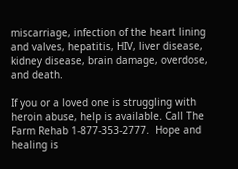miscarriage, infection of the heart lining and valves, hepatitis, HIV, liver disease, kidney disease, brain damage, overdose, and death.

If you or a loved one is struggling with heroin abuse, help is available. Call The Farm Rehab 1-877-353-2777.  Hope and healing is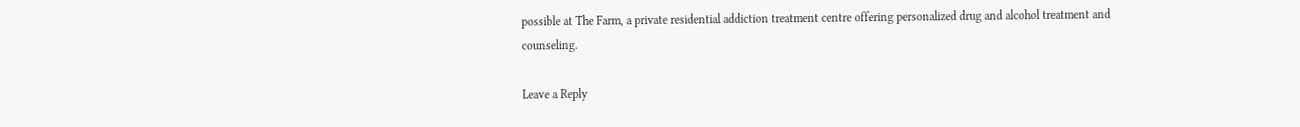possible at The Farm, a private residential addiction treatment centre offering personalized drug and alcohol treatment and counseling.

Leave a Reply